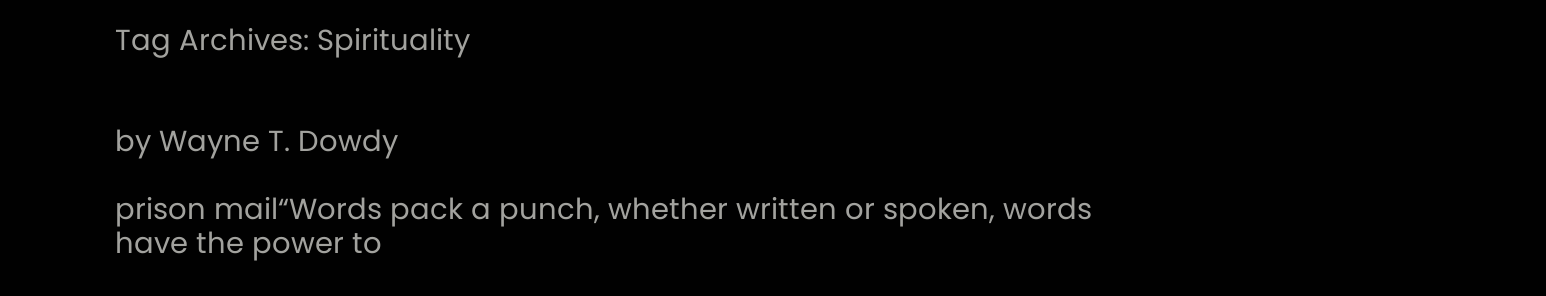Tag Archives: Spirituality


by Wayne T. Dowdy

prison mail“Words pack a punch, whether written or spoken, words have the power to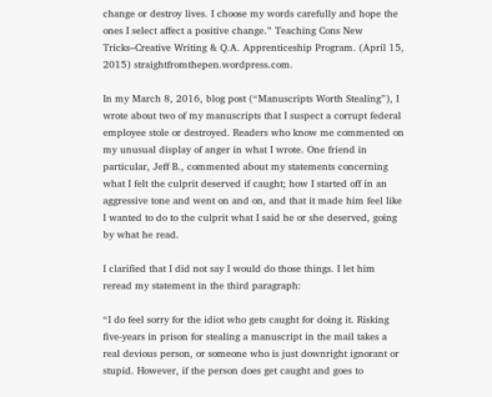change or destroy lives. I choose my words carefully and hope the ones I select affect a positive change.” Teaching Cons New Tricks–Creative Writing & Q.A. Apprenticeship Program. (April 15, 2015) straightfromthepen.wordpress.com.

In my March 8, 2016, blog post (“Manuscripts Worth Stealing”), I wrote about two of my manuscripts that I suspect a corrupt federal employee stole or destroyed. Readers who know me commented on my unusual display of anger in what I wrote. One friend in particular, Jeff B., commented about my statements concerning what I felt the culprit deserved if caught; how I started off in an aggressive tone and went on and on, and that it made him feel like I wanted to do to the culprit what I said he or she deserved, going by what he read.

I clarified that I did not say I would do those things. I let him reread my statement in the third paragraph:

“I do feel sorry for the idiot who gets caught for doing it. Risking five-years in prison for stealing a manuscript in the mail takes a real devious person, or someone who is just downright ignorant or stupid. However, if the person does get caught and goes to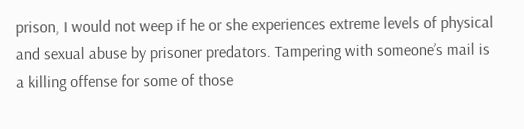prison, I would not weep if he or she experiences extreme levels of physical and sexual abuse by prisoner predators. Tampering with someone’s mail is a killing offense for some of those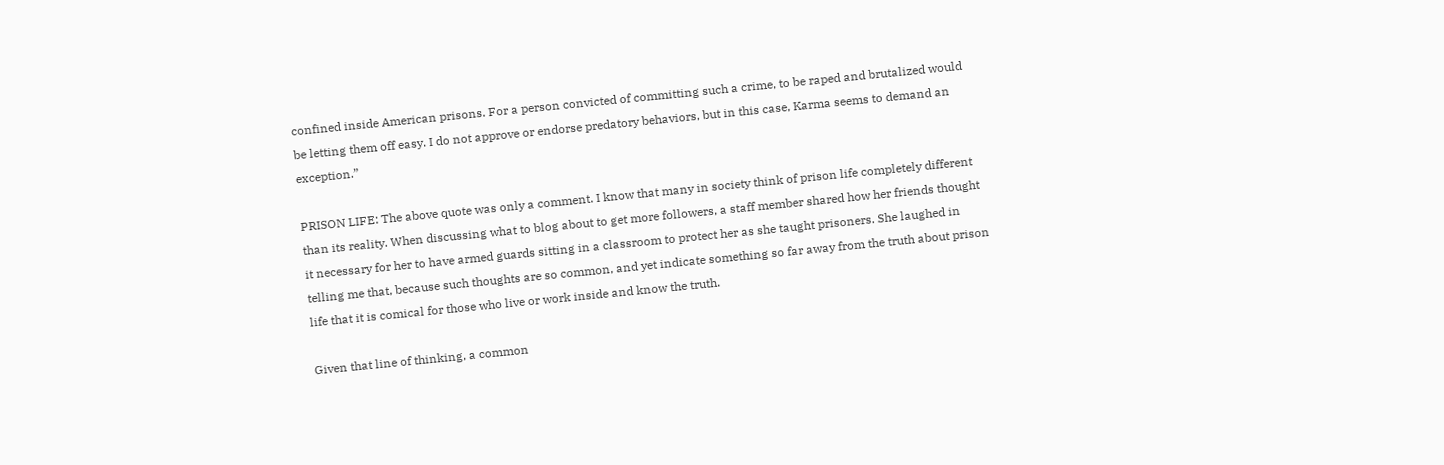confined inside American prisons. For a person convicted of committing such a crime, to be raped and brutalized would be letting them off easy. I do not approve or endorse predatory behaviors, but in this case, Karma seems to demand an exception.”

PRISON LIFE: The above quote was only a comment. I know that many in society think of prison life completely different than its reality. When discussing what to blog about to get more followers, a staff member shared how her friends thought it necessary for her to have armed guards sitting in a classroom to protect her as she taught prisoners. She laughed in telling me that, because such thoughts are so common, and yet indicate something so far away from the truth about prison life that it is comical for those who live or work inside and know the truth.

Given that line of thinking, a common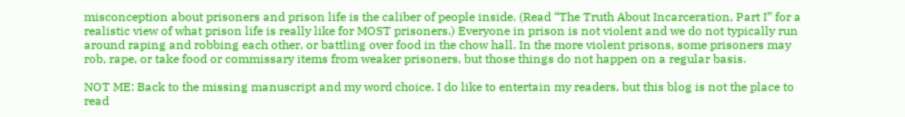misconception about prisoners and prison life is the caliber of people inside. (Read “The Truth About Incarceration, Part I” for a realistic view of what prison life is really like for MOST prisoners.) Everyone in prison is not violent and we do not typically run around raping and robbing each other, or battling over food in the chow hall. In the more violent prisons, some prisoners may rob, rape, or take food or commissary items from weaker prisoners, but those things do not happen on a regular basis.

NOT ME: Back to the missing manuscript and my word choice. I do like to entertain my readers, but this blog is not the place to read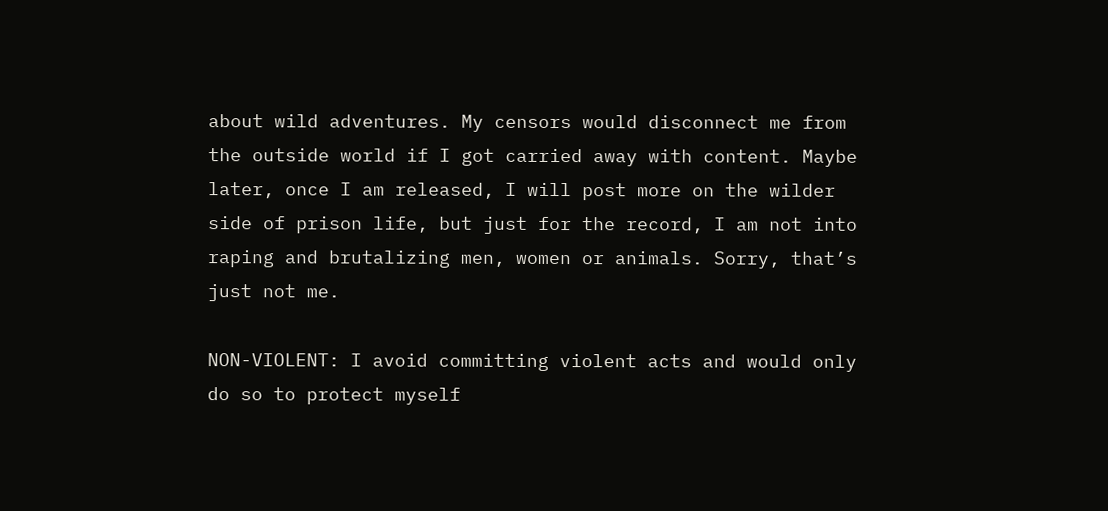about wild adventures. My censors would disconnect me from the outside world if I got carried away with content. Maybe later, once I am released, I will post more on the wilder side of prison life, but just for the record, I am not into raping and brutalizing men, women or animals. Sorry, that’s just not me.

NON-VIOLENT: I avoid committing violent acts and would only do so to protect myself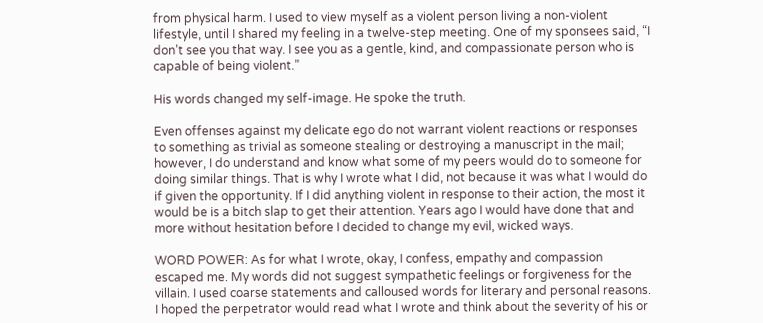from physical harm. I used to view myself as a violent person living a non-violent lifestyle, until I shared my feeling in a twelve-step meeting. One of my sponsees said, “I don’t see you that way. I see you as a gentle, kind, and compassionate person who is capable of being violent.”

His words changed my self-image. He spoke the truth.

Even offenses against my delicate ego do not warrant violent reactions or responses to something as trivial as someone stealing or destroying a manuscript in the mail; however, I do understand and know what some of my peers would do to someone for doing similar things. That is why I wrote what I did, not because it was what I would do if given the opportunity. If I did anything violent in response to their action, the most it would be is a bitch slap to get their attention. Years ago I would have done that and more without hesitation before I decided to change my evil, wicked ways.

WORD POWER: As for what I wrote, okay, I confess, empathy and compassion escaped me. My words did not suggest sympathetic feelings or forgiveness for the villain. I used coarse statements and calloused words for literary and personal reasons. I hoped the perpetrator would read what I wrote and think about the severity of his or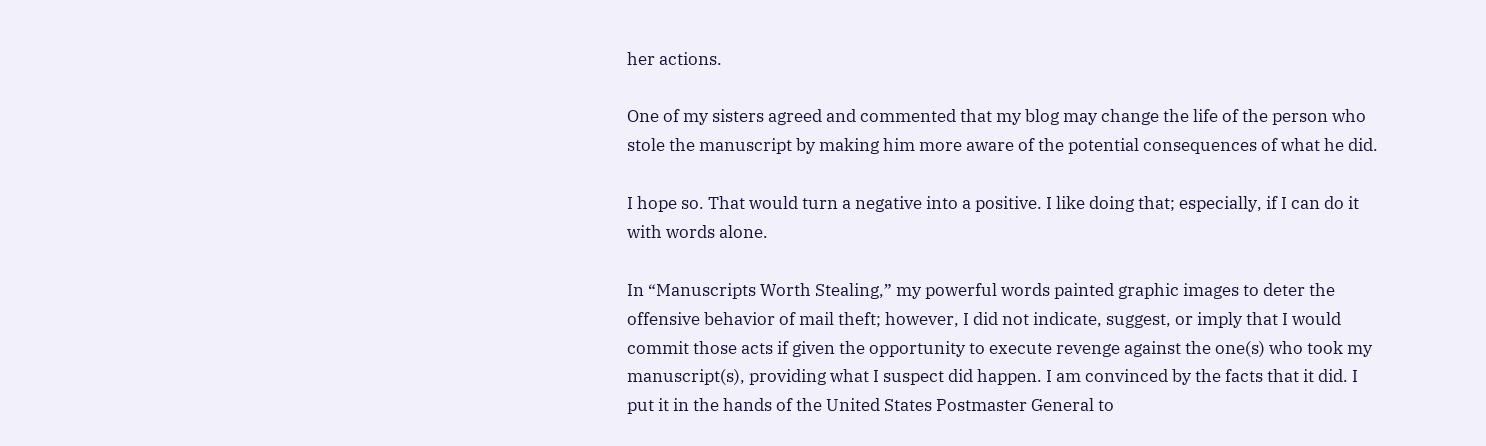her actions.

One of my sisters agreed and commented that my blog may change the life of the person who stole the manuscript by making him more aware of the potential consequences of what he did.

I hope so. That would turn a negative into a positive. I like doing that; especially, if I can do it with words alone.

In “Manuscripts Worth Stealing,” my powerful words painted graphic images to deter the offensive behavior of mail theft; however, I did not indicate, suggest, or imply that I would commit those acts if given the opportunity to execute revenge against the one(s) who took my manuscript(s), providing what I suspect did happen. I am convinced by the facts that it did. I put it in the hands of the United States Postmaster General to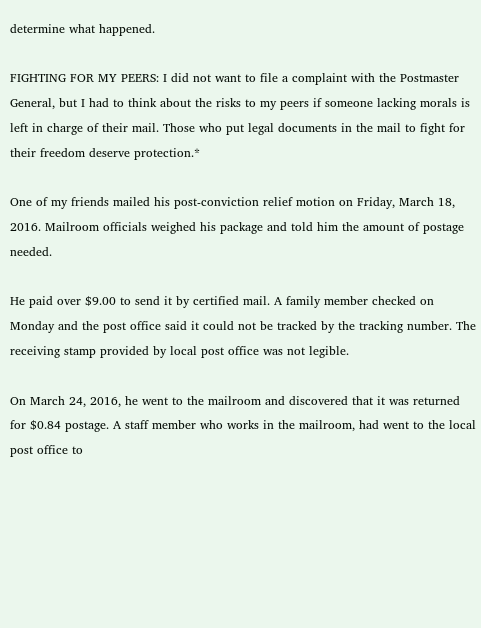determine what happened.

FIGHTING FOR MY PEERS: I did not want to file a complaint with the Postmaster General, but I had to think about the risks to my peers if someone lacking morals is left in charge of their mail. Those who put legal documents in the mail to fight for their freedom deserve protection.*

One of my friends mailed his post-conviction relief motion on Friday, March 18, 2016. Mailroom officials weighed his package and told him the amount of postage needed.

He paid over $9.00 to send it by certified mail. A family member checked on Monday and the post office said it could not be tracked by the tracking number. The receiving stamp provided by local post office was not legible.

On March 24, 2016, he went to the mailroom and discovered that it was returned for $0.84 postage. A staff member who works in the mailroom, had went to the local post office to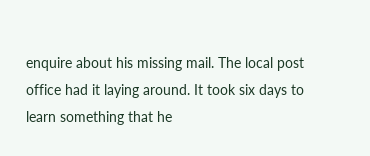enquire about his missing mail. The local post office had it laying around. It took six days to learn something that he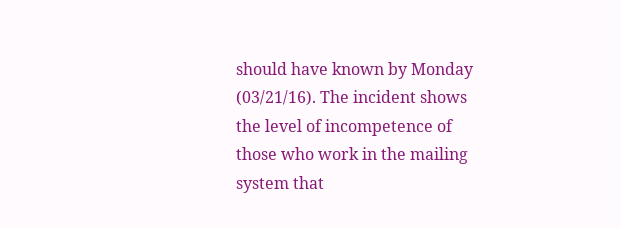should have known by Monday (03/21/16). The incident shows the level of incompetence of those who work in the mailing system that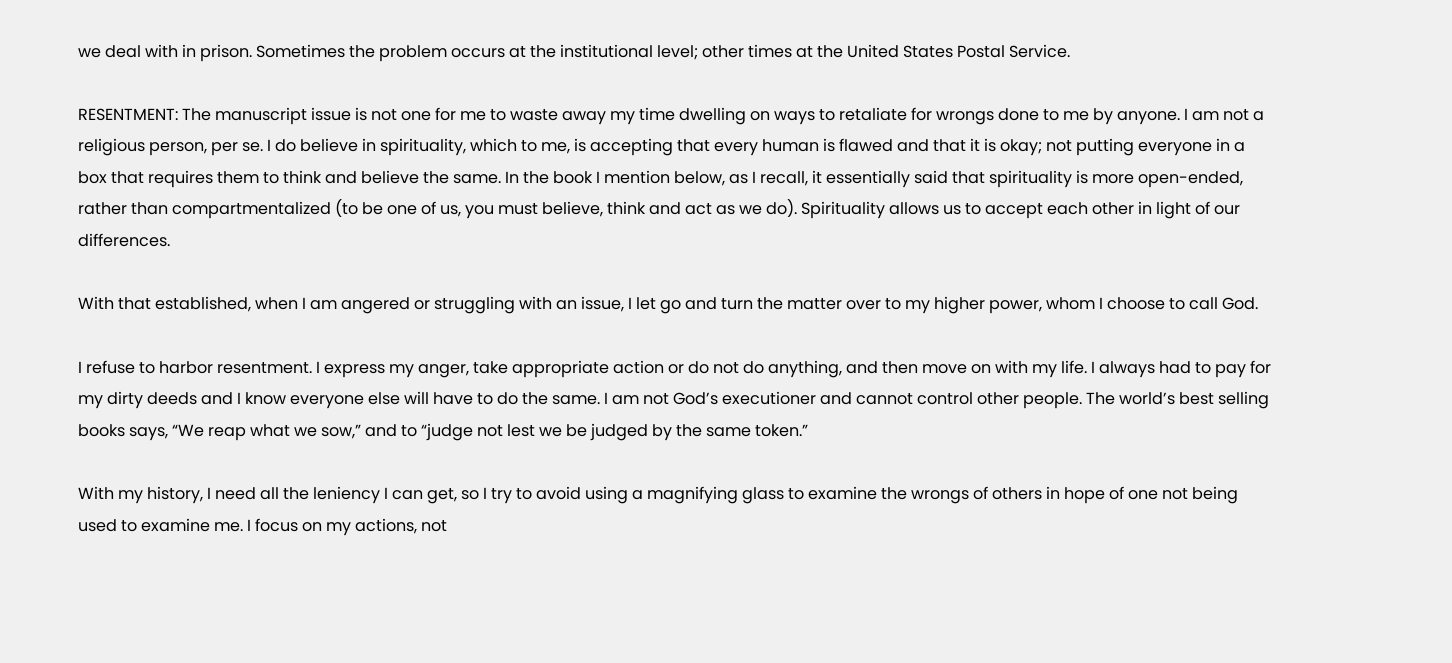we deal with in prison. Sometimes the problem occurs at the institutional level; other times at the United States Postal Service.

RESENTMENT: The manuscript issue is not one for me to waste away my time dwelling on ways to retaliate for wrongs done to me by anyone. I am not a religious person, per se. I do believe in spirituality, which to me, is accepting that every human is flawed and that it is okay; not putting everyone in a box that requires them to think and believe the same. In the book I mention below, as I recall, it essentially said that spirituality is more open-ended, rather than compartmentalized (to be one of us, you must believe, think and act as we do). Spirituality allows us to accept each other in light of our differences.

With that established, when I am angered or struggling with an issue, I let go and turn the matter over to my higher power, whom I choose to call God.

I refuse to harbor resentment. I express my anger, take appropriate action or do not do anything, and then move on with my life. I always had to pay for my dirty deeds and I know everyone else will have to do the same. I am not God’s executioner and cannot control other people. The world’s best selling books says, “We reap what we sow,” and to “judge not lest we be judged by the same token.”

With my history, I need all the leniency I can get, so I try to avoid using a magnifying glass to examine the wrongs of others in hope of one not being used to examine me. I focus on my actions, not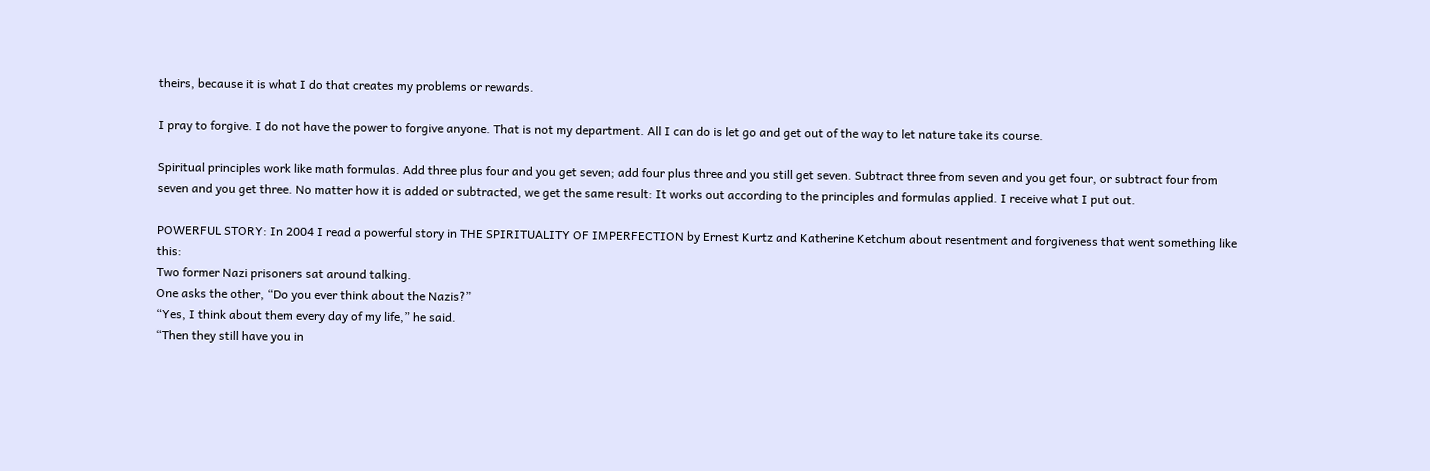theirs, because it is what I do that creates my problems or rewards.

I pray to forgive. I do not have the power to forgive anyone. That is not my department. All I can do is let go and get out of the way to let nature take its course.

Spiritual principles work like math formulas. Add three plus four and you get seven; add four plus three and you still get seven. Subtract three from seven and you get four, or subtract four from seven and you get three. No matter how it is added or subtracted, we get the same result: It works out according to the principles and formulas applied. I receive what I put out.

POWERFUL STORY: In 2004 I read a powerful story in THE SPIRITUALITY OF IMPERFECTION by Ernest Kurtz and Katherine Ketchum about resentment and forgiveness that went something like this:
Two former Nazi prisoners sat around talking.
One asks the other, “Do you ever think about the Nazis?”
“Yes, I think about them every day of my life,” he said.
“Then they still have you in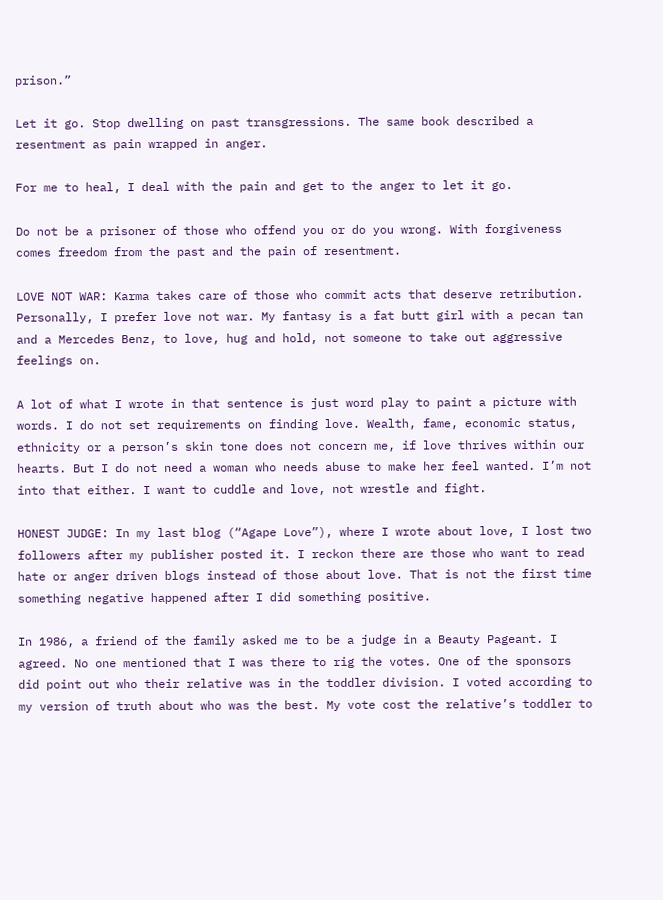prison.”

Let it go. Stop dwelling on past transgressions. The same book described a resentment as pain wrapped in anger.

For me to heal, I deal with the pain and get to the anger to let it go.

Do not be a prisoner of those who offend you or do you wrong. With forgiveness comes freedom from the past and the pain of resentment.

LOVE NOT WAR: Karma takes care of those who commit acts that deserve retribution. Personally, I prefer love not war. My fantasy is a fat butt girl with a pecan tan and a Mercedes Benz, to love, hug and hold, not someone to take out aggressive feelings on.

A lot of what I wrote in that sentence is just word play to paint a picture with words. I do not set requirements on finding love. Wealth, fame, economic status, ethnicity or a person’s skin tone does not concern me, if love thrives within our hearts. But I do not need a woman who needs abuse to make her feel wanted. I’m not into that either. I want to cuddle and love, not wrestle and fight.

HONEST JUDGE: In my last blog (“Agape Love”), where I wrote about love, I lost two followers after my publisher posted it. I reckon there are those who want to read hate or anger driven blogs instead of those about love. That is not the first time something negative happened after I did something positive.

In 1986, a friend of the family asked me to be a judge in a Beauty Pageant. I agreed. No one mentioned that I was there to rig the votes. One of the sponsors did point out who their relative was in the toddler division. I voted according to my version of truth about who was the best. My vote cost the relative’s toddler to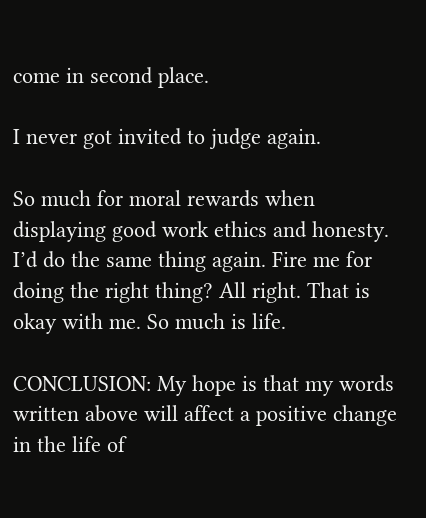come in second place.

I never got invited to judge again.

So much for moral rewards when displaying good work ethics and honesty. I’d do the same thing again. Fire me for doing the right thing? All right. That is okay with me. So much is life.

CONCLUSION: My hope is that my words written above will affect a positive change in the life of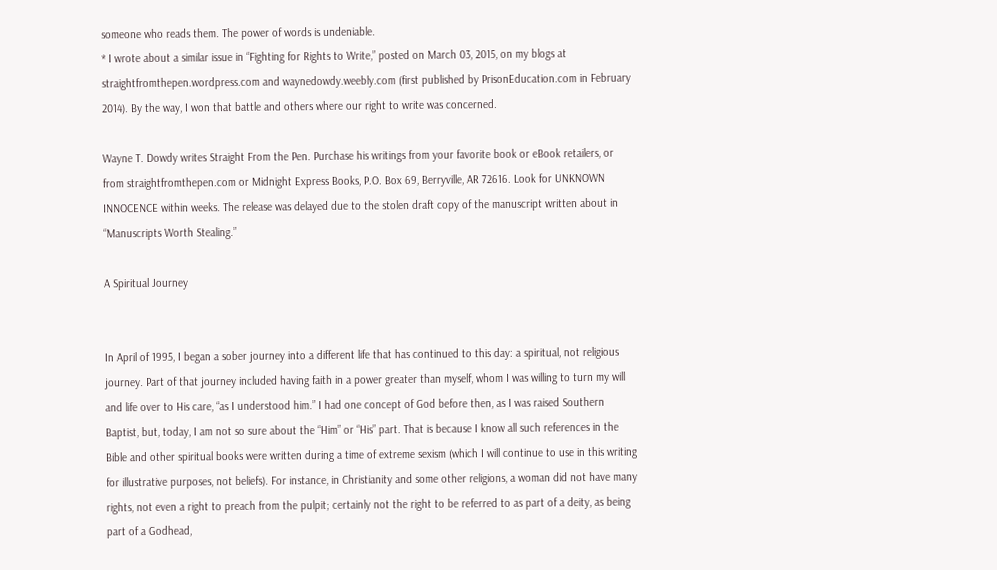someone who reads them. The power of words is undeniable.
* I wrote about a similar issue in “Fighting for Rights to Write,” posted on March 03, 2015, on my blogs at straightfromthepen.wordpress.com and waynedowdy.weebly.com (first published by PrisonEducation.com in February 2014). By the way, I won that battle and others where our right to write was concerned.

Wayne T. Dowdy writes Straight From the Pen. Purchase his writings from your favorite book or eBook retailers, or from straightfromthepen.com or Midnight Express Books, P.O. Box 69, Berryville, AR 72616. Look for UNKNOWN INNOCENCE within weeks. The release was delayed due to the stolen draft copy of the manuscript written about in “Manuscripts Worth Stealing.”

A Spiritual Journey


In April of 1995, I began a sober journey into a different life that has continued to this day: a spiritual, not religious journey. Part of that journey included having faith in a power greater than myself, whom I was willing to turn my will and life over to His care, “as I understood him.” I had one concept of God before then, as I was raised Southern Baptist, but, today, I am not so sure about the “Him” or “His” part. That is because I know all such references in the Bible and other spiritual books were written during a time of extreme sexism (which I will continue to use in this writing for illustrative purposes, not beliefs). For instance, in Christianity and some other religions, a woman did not have many rights, not even a right to preach from the pulpit; certainly not the right to be referred to as part of a deity, as being part of a Godhead,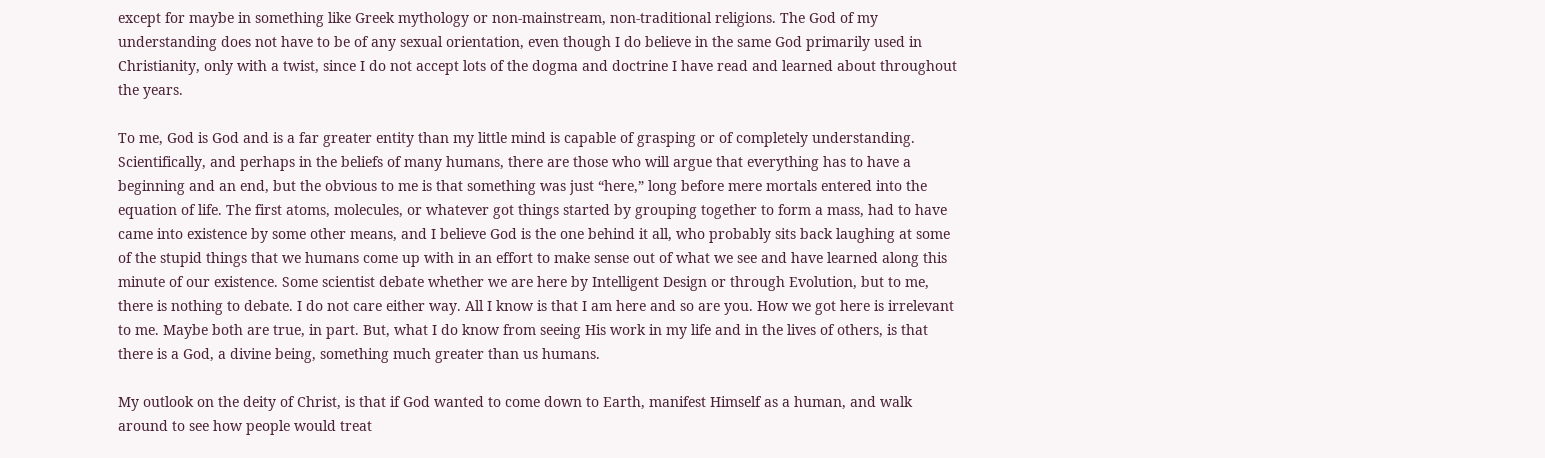except for maybe in something like Greek mythology or non-mainstream, non-traditional religions. The God of my understanding does not have to be of any sexual orientation, even though I do believe in the same God primarily used in Christianity, only with a twist, since I do not accept lots of the dogma and doctrine I have read and learned about throughout the years.

To me, God is God and is a far greater entity than my little mind is capable of grasping or of completely understanding. Scientifically, and perhaps in the beliefs of many humans, there are those who will argue that everything has to have a beginning and an end, but the obvious to me is that something was just “here,” long before mere mortals entered into the equation of life. The first atoms, molecules, or whatever got things started by grouping together to form a mass, had to have came into existence by some other means, and I believe God is the one behind it all, who probably sits back laughing at some of the stupid things that we humans come up with in an effort to make sense out of what we see and have learned along this minute of our existence. Some scientist debate whether we are here by Intelligent Design or through Evolution, but to me, there is nothing to debate. I do not care either way. All I know is that I am here and so are you. How we got here is irrelevant to me. Maybe both are true, in part. But, what I do know from seeing His work in my life and in the lives of others, is that there is a God, a divine being, something much greater than us humans.

My outlook on the deity of Christ, is that if God wanted to come down to Earth, manifest Himself as a human, and walk around to see how people would treat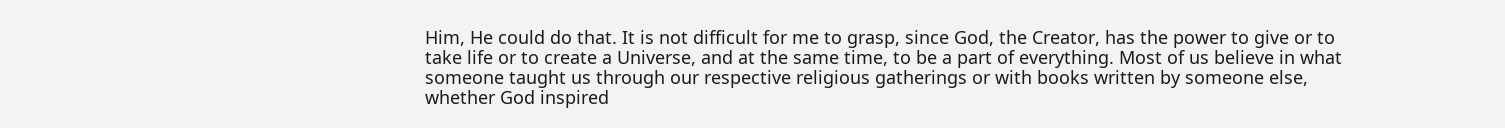Him, He could do that. It is not difficult for me to grasp, since God, the Creator, has the power to give or to take life or to create a Universe, and at the same time, to be a part of everything. Most of us believe in what someone taught us through our respective religious gatherings or with books written by someone else, whether God inspired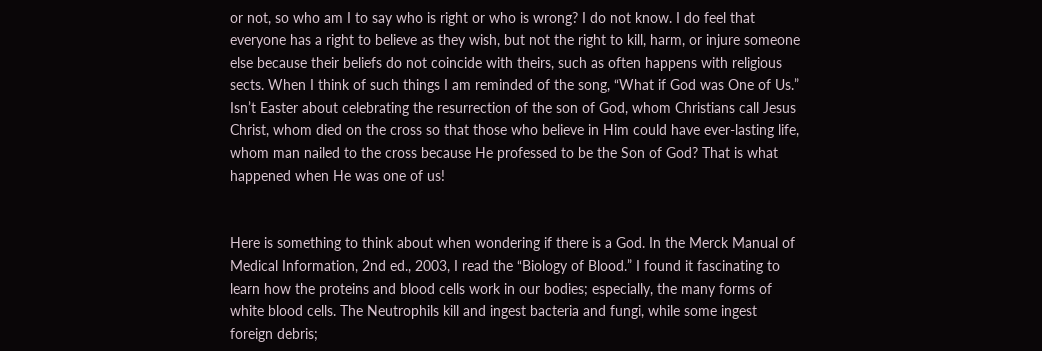or not, so who am I to say who is right or who is wrong? I do not know. I do feel that everyone has a right to believe as they wish, but not the right to kill, harm, or injure someone else because their beliefs do not coincide with theirs, such as often happens with religious sects. When I think of such things I am reminded of the song, “What if God was One of Us.” Isn’t Easter about celebrating the resurrection of the son of God, whom Christians call Jesus Christ, whom died on the cross so that those who believe in Him could have ever-lasting life, whom man nailed to the cross because He professed to be the Son of God? That is what happened when He was one of us!


Here is something to think about when wondering if there is a God. In the Merck Manual of Medical Information, 2nd ed., 2003, I read the “Biology of Blood.” I found it fascinating to learn how the proteins and blood cells work in our bodies; especially, the many forms of white blood cells. The Neutrophils kill and ingest bacteria and fungi, while some ingest foreign debris;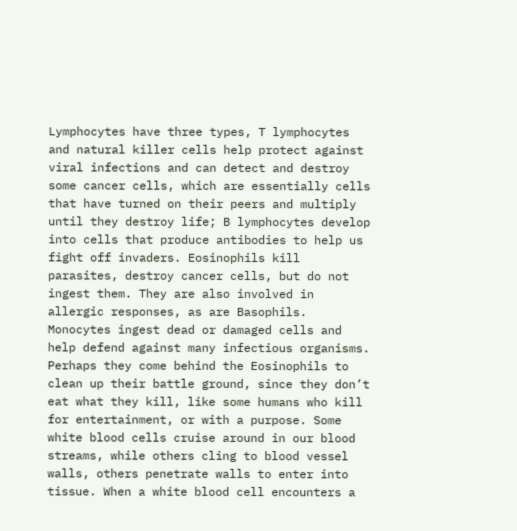Lymphocytes have three types, T lymphocytes and natural killer cells help protect against viral infections and can detect and destroy some cancer cells, which are essentially cells that have turned on their peers and multiply until they destroy life; B lymphocytes develop into cells that produce antibodies to help us fight off invaders. Eosinophils kill parasites, destroy cancer cells, but do not ingest them. They are also involved in allergic responses, as are Basophils. Monocytes ingest dead or damaged cells and help defend against many infectious organisms. Perhaps they come behind the Eosinophils to clean up their battle ground, since they don’t eat what they kill, like some humans who kill for entertainment, or with a purpose. Some white blood cells cruise around in our blood streams, while others cling to blood vessel walls, others penetrate walls to enter into tissue. When a white blood cell encounters a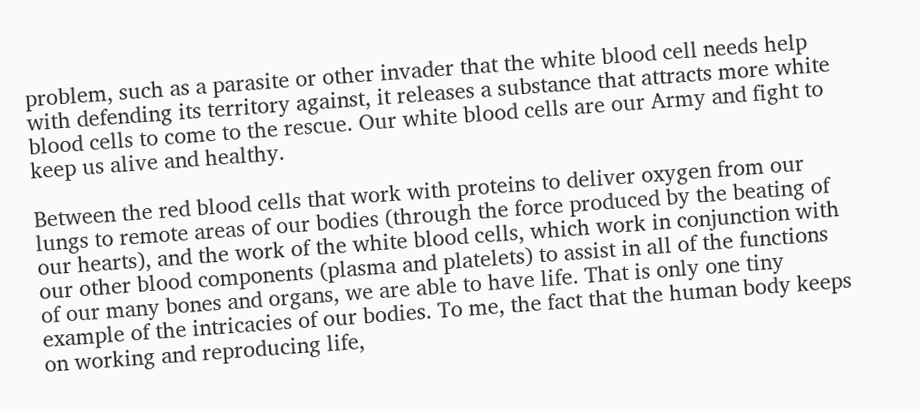problem, such as a parasite or other invader that the white blood cell needs help with defending its territory against, it releases a substance that attracts more white blood cells to come to the rescue. Our white blood cells are our Army and fight to keep us alive and healthy.

Between the red blood cells that work with proteins to deliver oxygen from our lungs to remote areas of our bodies (through the force produced by the beating of our hearts), and the work of the white blood cells, which work in conjunction with our other blood components (plasma and platelets) to assist in all of the functions of our many bones and organs, we are able to have life. That is only one tiny example of the intricacies of our bodies. To me, the fact that the human body keeps on working and reproducing life,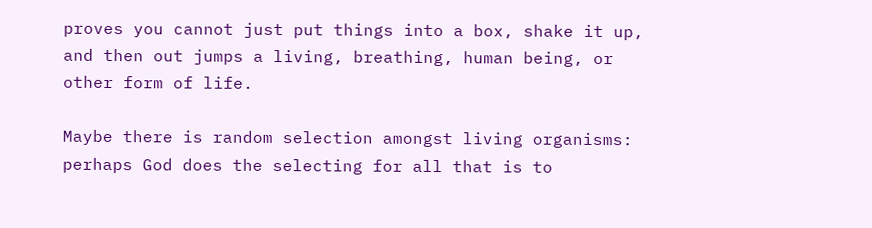proves you cannot just put things into a box, shake it up, and then out jumps a living, breathing, human being, or other form of life.

Maybe there is random selection amongst living organisms: perhaps God does the selecting for all that is to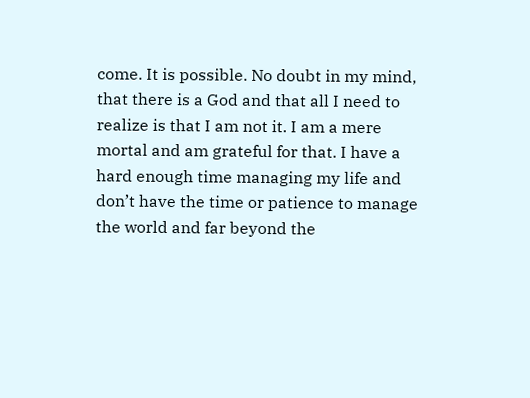come. It is possible. No doubt in my mind, that there is a God and that all I need to realize is that I am not it. I am a mere mortal and am grateful for that. I have a hard enough time managing my life and don’t have the time or patience to manage the world and far beyond the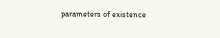parameters of existence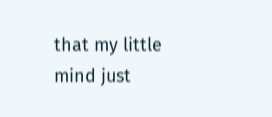that my little mind just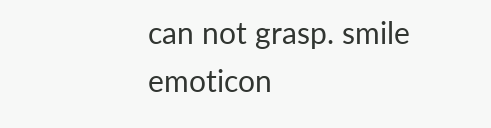can not grasp. smile emoticon